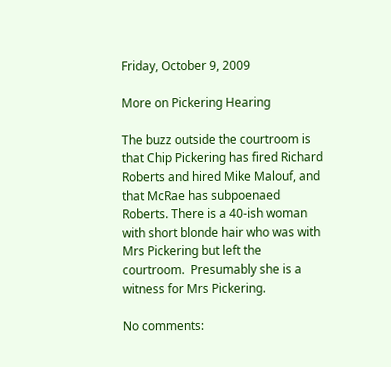Friday, October 9, 2009

More on Pickering Hearing

The buzz outside the courtroom is that Chip Pickering has fired Richard Roberts and hired Mike Malouf, and that McRae has subpoenaed Roberts. There is a 40-ish woman with short blonde hair who was with Mrs Pickering but left the courtroom.  Presumably she is a witness for Mrs Pickering.

No comments: